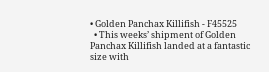• Golden Panchax Killifish - F45525
  • This weeks’ shipment of Golden Panchax Killifish landed at a fantastic size with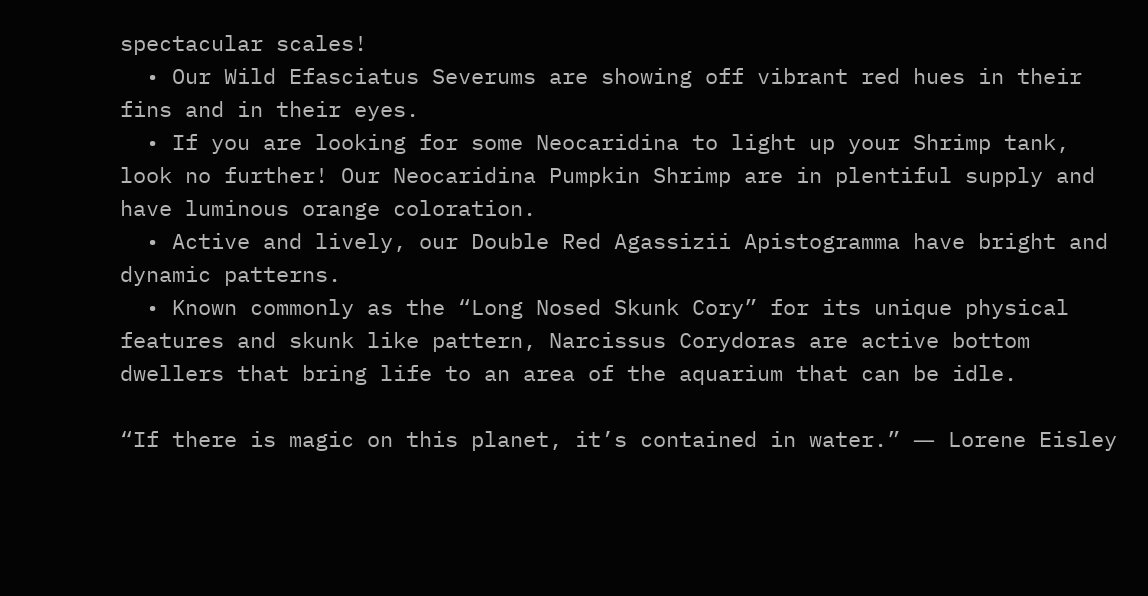spectacular scales!
  • Our Wild Efasciatus Severums are showing off vibrant red hues in their fins and in their eyes.
  • If you are looking for some Neocaridina to light up your Shrimp tank, look no further! Our Neocaridina Pumpkin Shrimp are in plentiful supply and have luminous orange coloration.
  • Active and lively, our Double Red Agassizii Apistogramma have bright and dynamic patterns.
  • Known commonly as the “Long Nosed Skunk Cory” for its unique physical features and skunk like pattern, Narcissus Corydoras are active bottom dwellers that bring life to an area of the aquarium that can be idle.

“If there is magic on this planet, it’s contained in water.” ― Lorene Eisley